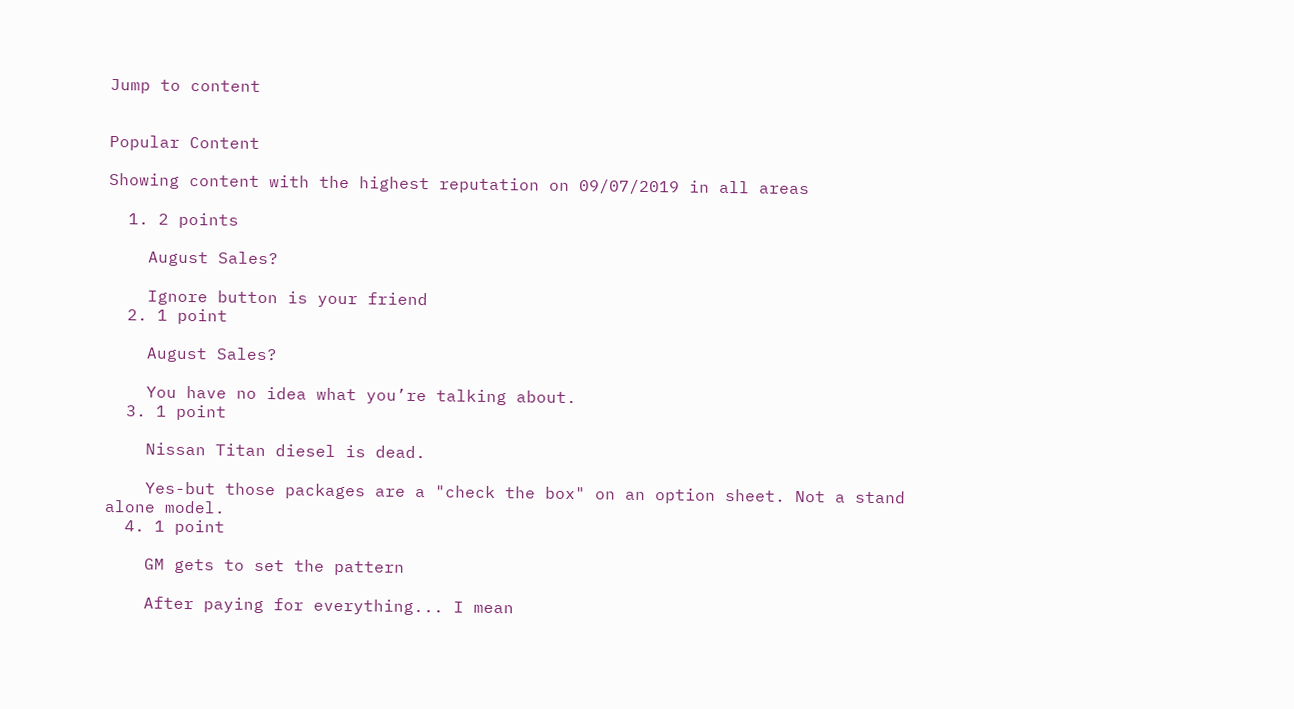Jump to content


Popular Content

Showing content with the highest reputation on 09/07/2019 in all areas

  1. 2 points

    August Sales?

    Ignore button is your friend
  2. 1 point

    August Sales?

    You have no idea what you’re talking about.
  3. 1 point

    Nissan Titan diesel is dead.

    Yes-but those packages are a "check the box" on an option sheet. Not a stand alone model.
  4. 1 point

    GM gets to set the pattern

    After paying for everything... I mean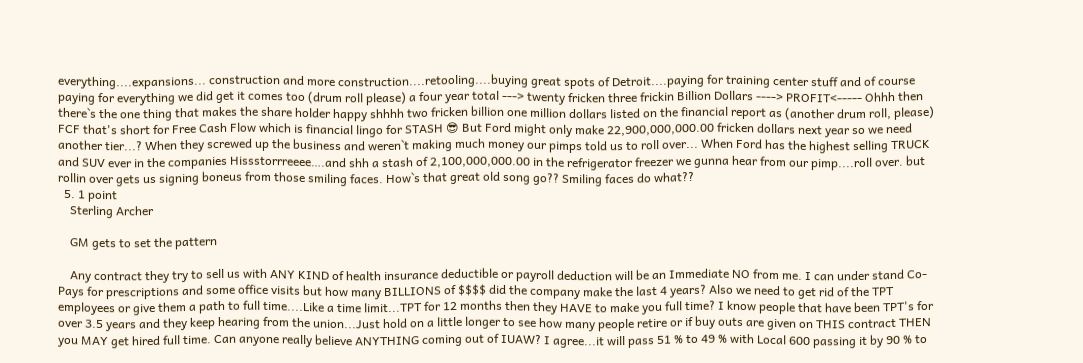everything....expansions... construction and more construction....retooling....buying great spots of Detroit....paying for training center stuff and of course paying for everything we did get it comes too (drum roll please) a four year total ---> twenty fricken three frickin Billion Dollars ----> PROFIT<----- Ohhh then there`s the one thing that makes the share holder happy shhhh two fricken billion one million dollars listed on the financial report as (another drum roll, please) FCF that's short for Free Cash Flow which is financial lingo for STASH 😎 But Ford might only make 22,900,000,000.00 fricken dollars next year so we need another tier...? When they screwed up the business and weren`t making much money our pimps told us to roll over... When Ford has the highest selling TRUCK and SUV ever in the companies Hissstorrreeee….and shh a stash of 2,100,000,000.00 in the refrigerator freezer we gunna hear from our pimp....roll over. but rollin over gets us signing boneus from those smiling faces. How`s that great old song go?? Smiling faces do what??
  5. 1 point
    Sterling Archer

    GM gets to set the pattern

    Any contract they try to sell us with ANY KIND of health insurance deductible or payroll deduction will be an Immediate NO from me. I can under stand Co-Pays for prescriptions and some office visits but how many BILLIONS of $$$$ did the company make the last 4 years? Also we need to get rid of the TPT employees or give them a path to full time....Like a time limit...TPT for 12 months then they HAVE to make you full time? I know people that have been TPT's for over 3.5 years and they keep hearing from the union...Just hold on a little longer to see how many people retire or if buy outs are given on THIS contract THEN you MAY get hired full time. Can anyone really believe ANYTHING coming out of IUAW? I agree...it will pass 51 % to 49 % with Local 600 passing it by 90 % to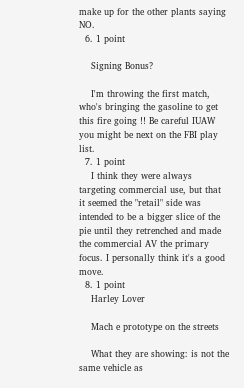make up for the other plants saying NO.
  6. 1 point

    Signing Bonus?

    I'm throwing the first match, who's bringing the gasoline to get this fire going !! Be careful IUAW you might be next on the FBI play list.
  7. 1 point
    I think they were always targeting commercial use, but that it seemed the "retail" side was intended to be a bigger slice of the pie until they retrenched and made the commercial AV the primary focus. I personally think it's a good move.
  8. 1 point
    Harley Lover

    Mach e prototype on the streets

    What they are showing: is not the same vehicle as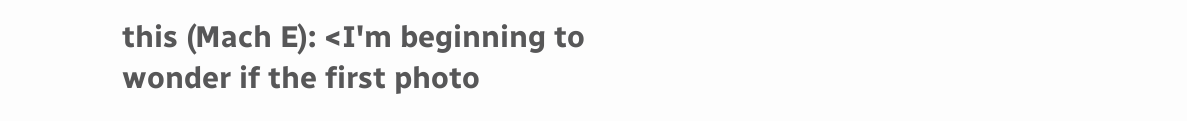this (Mach E): <I'm beginning to wonder if the first photo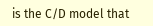is the C/D model that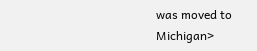was moved to Michigan>